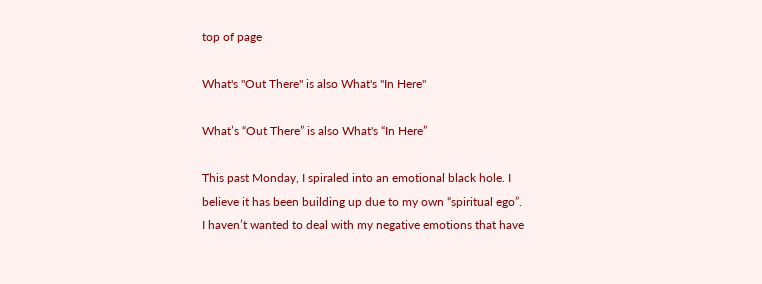top of page

What's "Out There" is also What's "In Here"

What’s “Out There” is also What's “In Here”

This past Monday, I spiraled into an emotional black hole. I believe it has been building up due to my own “spiritual ego”. I haven’t wanted to deal with my negative emotions that have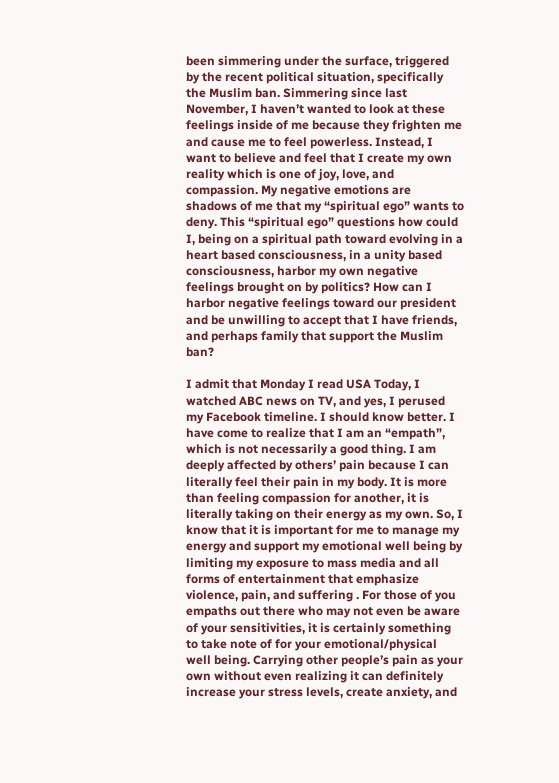been simmering under the surface, triggered by the recent political situation, specifically the Muslim ban. Simmering since last November, I haven’t wanted to look at these feelings inside of me because they frighten me and cause me to feel powerless. Instead, I want to believe and feel that I create my own reality which is one of joy, love, and compassion. My negative emotions are shadows of me that my “spiritual ego” wants to deny. This “spiritual ego” questions how could I, being on a spiritual path toward evolving in a heart based consciousness, in a unity based consciousness, harbor my own negative feelings brought on by politics? How can I harbor negative feelings toward our president and be unwilling to accept that I have friends, and perhaps family that support the Muslim ban?

I admit that Monday I read USA Today, I watched ABC news on TV, and yes, I perused my Facebook timeline. I should know better. I have come to realize that I am an “empath”, which is not necessarily a good thing. I am deeply affected by others’ pain because I can literally feel their pain in my body. It is more than feeling compassion for another, it is literally taking on their energy as my own. So, I know that it is important for me to manage my energy and support my emotional well being by limiting my exposure to mass media and all forms of entertainment that emphasize violence, pain, and suffering . For those of you empaths out there who may not even be aware of your sensitivities, it is certainly something to take note of for your emotional/physical well being. Carrying other people’s pain as your own without even realizing it can definitely increase your stress levels, create anxiety, and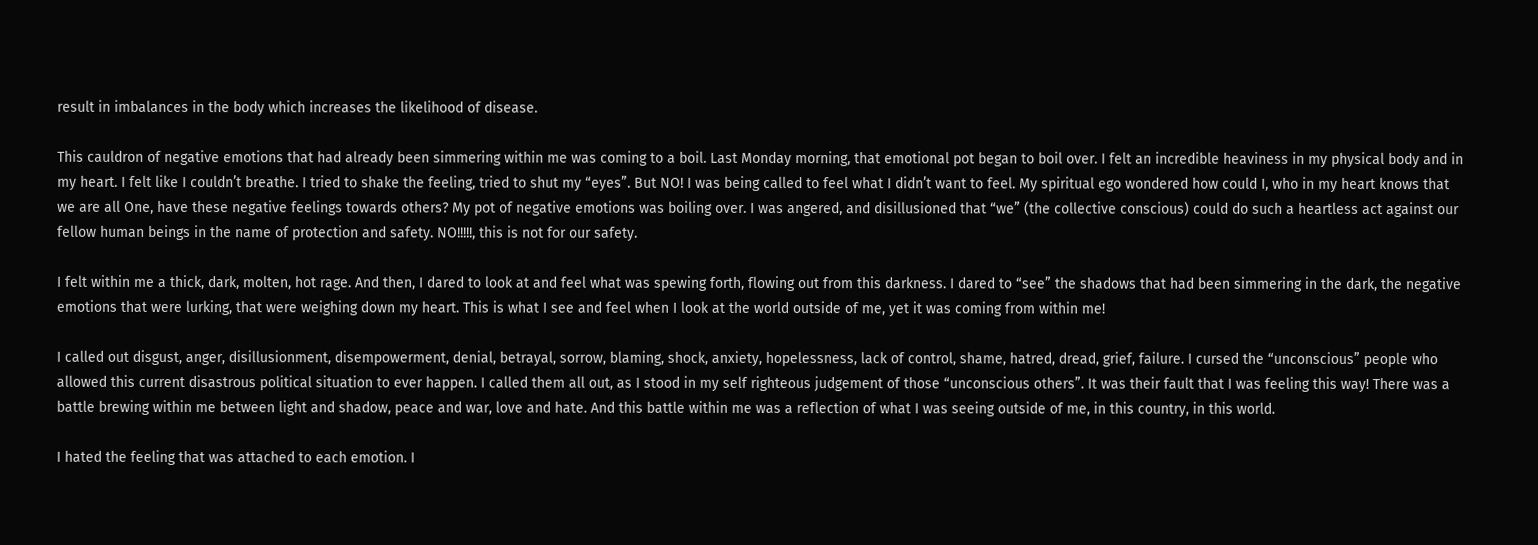result in imbalances in the body which increases the likelihood of disease.

This cauldron of negative emotions that had already been simmering within me was coming to a boil. Last Monday morning, that emotional pot began to boil over. I felt an incredible heaviness in my physical body and in my heart. I felt like I couldn’t breathe. I tried to shake the feeling, tried to shut my “eyes”. But NO! I was being called to feel what I didn’t want to feel. My spiritual ego wondered how could I, who in my heart knows that we are all One, have these negative feelings towards others? My pot of negative emotions was boiling over. I was angered, and disillusioned that “we” (the collective conscious) could do such a heartless act against our fellow human beings in the name of protection and safety. NO!!!!!, this is not for our safety.

I felt within me a thick, dark, molten, hot rage. And then, I dared to look at and feel what was spewing forth, flowing out from this darkness. I dared to “see” the shadows that had been simmering in the dark, the negative emotions that were lurking, that were weighing down my heart. This is what I see and feel when I look at the world outside of me, yet it was coming from within me!

I called out disgust, anger, disillusionment, disempowerment, denial, betrayal, sorrow, blaming, shock, anxiety, hopelessness, lack of control, shame, hatred, dread, grief, failure. I cursed the “unconscious” people who allowed this current disastrous political situation to ever happen. I called them all out, as I stood in my self righteous judgement of those “unconscious others”. It was their fault that I was feeling this way! There was a battle brewing within me between light and shadow, peace and war, love and hate. And this battle within me was a reflection of what I was seeing outside of me, in this country, in this world.

I hated the feeling that was attached to each emotion. I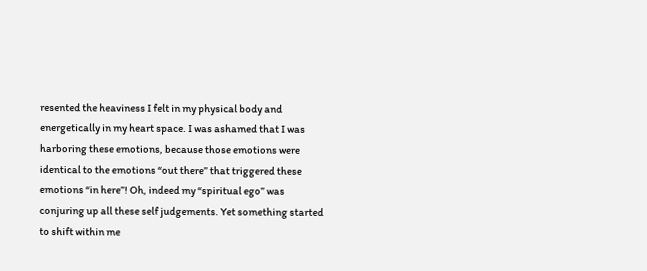resented the heaviness I felt in my physical body and energetically in my heart space. I was ashamed that I was harboring these emotions, because those emotions were identical to the emotions “out there” that triggered these emotions “in here”! Oh, indeed my “spiritual ego” was conjuring up all these self judgements. Yet something started to shift within me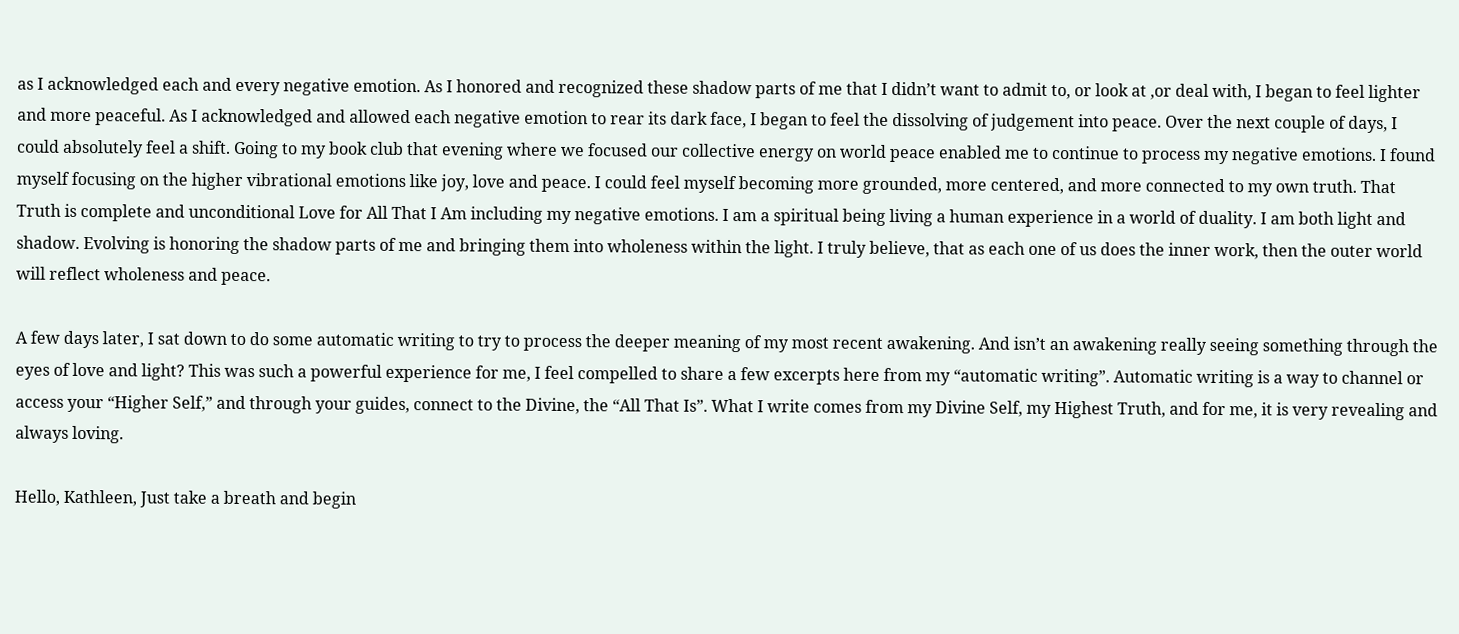as I acknowledged each and every negative emotion. As I honored and recognized these shadow parts of me that I didn’t want to admit to, or look at ,or deal with, I began to feel lighter and more peaceful. As I acknowledged and allowed each negative emotion to rear its dark face, I began to feel the dissolving of judgement into peace. Over the next couple of days, I could absolutely feel a shift. Going to my book club that evening where we focused our collective energy on world peace enabled me to continue to process my negative emotions. I found myself focusing on the higher vibrational emotions like joy, love and peace. I could feel myself becoming more grounded, more centered, and more connected to my own truth. That Truth is complete and unconditional Love for All That I Am including my negative emotions. I am a spiritual being living a human experience in a world of duality. I am both light and shadow. Evolving is honoring the shadow parts of me and bringing them into wholeness within the light. I truly believe, that as each one of us does the inner work, then the outer world will reflect wholeness and peace.

A few days later, I sat down to do some automatic writing to try to process the deeper meaning of my most recent awakening. And isn’t an awakening really seeing something through the eyes of love and light? This was such a powerful experience for me, I feel compelled to share a few excerpts here from my “automatic writing”. Automatic writing is a way to channel or access your “Higher Self,” and through your guides, connect to the Divine, the “All That Is”. What I write comes from my Divine Self, my Highest Truth, and for me, it is very revealing and always loving.

Hello, Kathleen, Just take a breath and begin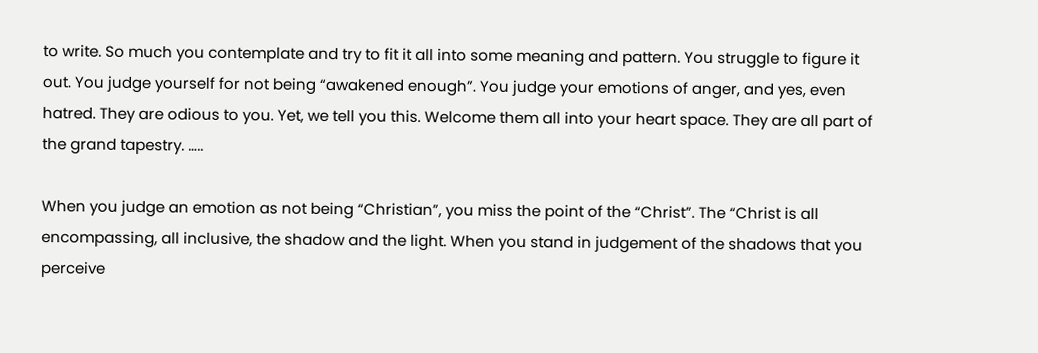to write. So much you contemplate and try to fit it all into some meaning and pattern. You struggle to figure it out. You judge yourself for not being “awakened enough”. You judge your emotions of anger, and yes, even hatred. They are odious to you. Yet, we tell you this. Welcome them all into your heart space. They are all part of the grand tapestry. …..

When you judge an emotion as not being “Christian”, you miss the point of the “Christ”. The “Christ is all encompassing, all inclusive, the shadow and the light. When you stand in judgement of the shadows that you perceive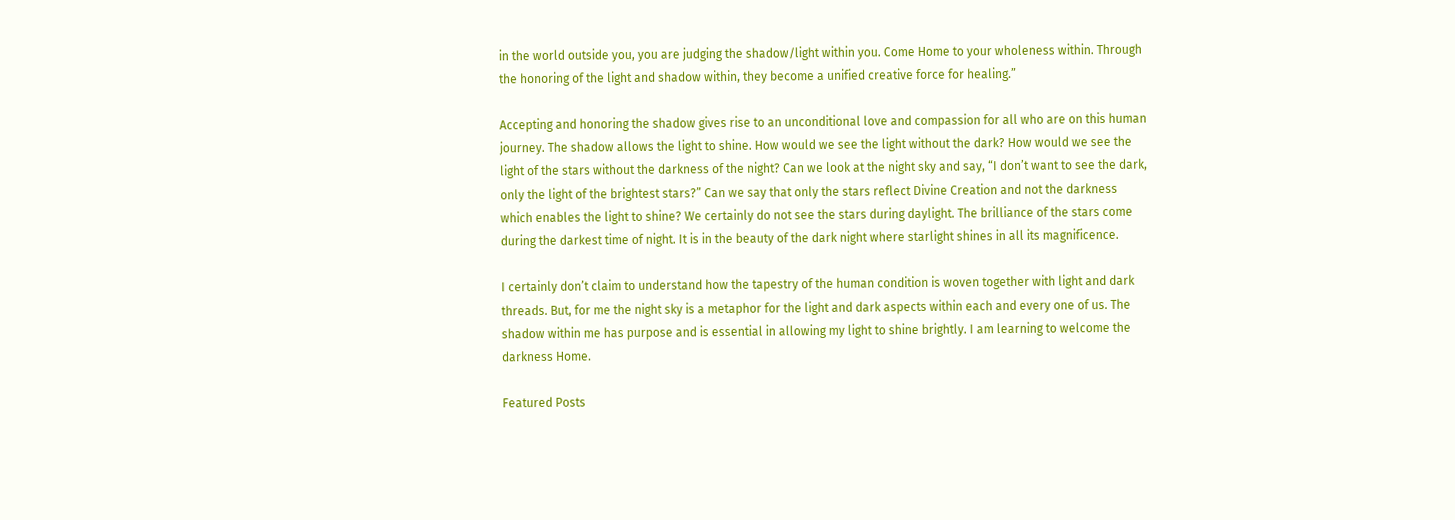in the world outside you, you are judging the shadow/light within you. Come Home to your wholeness within. Through the honoring of the light and shadow within, they become a unified creative force for healing.”

Accepting and honoring the shadow gives rise to an unconditional love and compassion for all who are on this human journey. The shadow allows the light to shine. How would we see the light without the dark? How would we see the light of the stars without the darkness of the night? Can we look at the night sky and say, “I don’t want to see the dark, only the light of the brightest stars?” Can we say that only the stars reflect Divine Creation and not the darkness which enables the light to shine? We certainly do not see the stars during daylight. The brilliance of the stars come during the darkest time of night. It is in the beauty of the dark night where starlight shines in all its magnificence.

I certainly don’t claim to understand how the tapestry of the human condition is woven together with light and dark threads. But, for me the night sky is a metaphor for the light and dark aspects within each and every one of us. The shadow within me has purpose and is essential in allowing my light to shine brightly. I am learning to welcome the darkness Home.

Featured Posts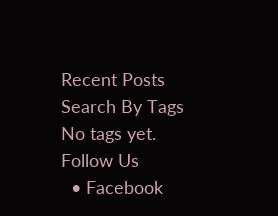Recent Posts
Search By Tags
No tags yet.
Follow Us
  • Facebook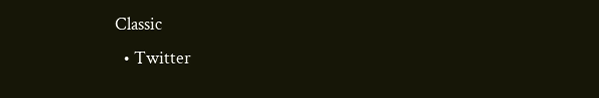Classic
  • Twitter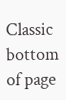Classic
bottom of page